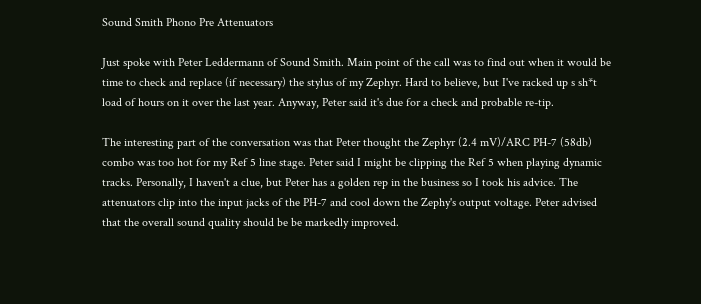Sound Smith Phono Pre Attenuators

Just spoke with Peter Leddermann of Sound Smith. Main point of the call was to find out when it would be time to check and replace (if necessary) the stylus of my Zephyr. Hard to believe, but I've racked up s sh*t load of hours on it over the last year. Anyway, Peter said it's due for a check and probable re-tip.

The interesting part of the conversation was that Peter thought the Zephyr (2.4 mV)/ARC PH-7 (58db) combo was too hot for my Ref 5 line stage. Peter said I might be clipping the Ref 5 when playing dynamic tracks. Personally, I haven't a clue, but Peter has a golden rep in the business so I took his advice. The attenuators clip into the input jacks of the PH-7 and cool down the Zephy's output voltage. Peter advised that the overall sound quality should be be markedly improved.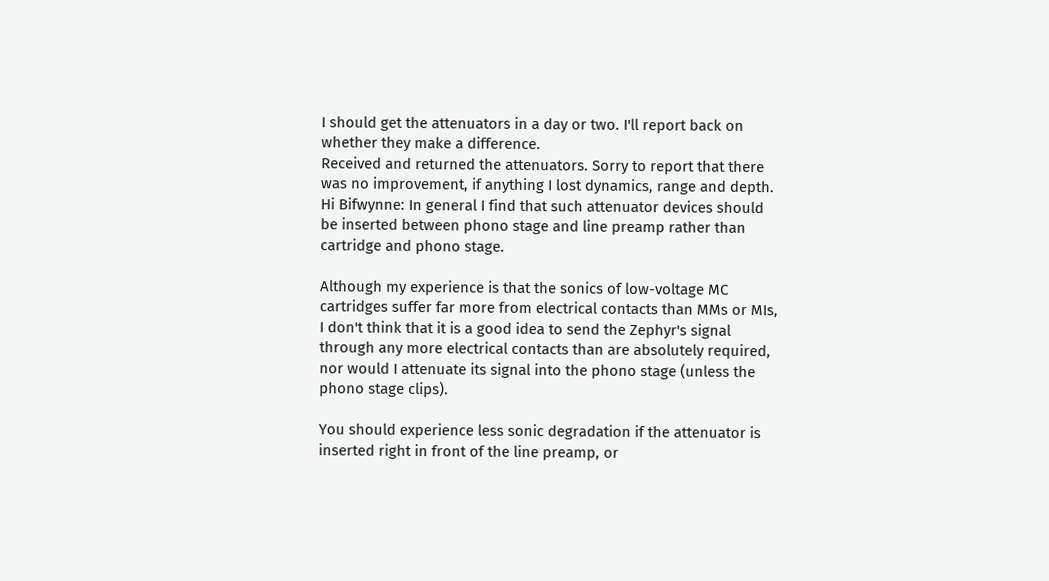I should get the attenuators in a day or two. I'll report back on whether they make a difference.
Received and returned the attenuators. Sorry to report that there was no improvement, if anything I lost dynamics, range and depth.
Hi Bifwynne: In general I find that such attenuator devices should be inserted between phono stage and line preamp rather than cartridge and phono stage.

Although my experience is that the sonics of low-voltage MC cartridges suffer far more from electrical contacts than MMs or MIs, I don't think that it is a good idea to send the Zephyr's signal through any more electrical contacts than are absolutely required, nor would I attenuate its signal into the phono stage (unless the phono stage clips).

You should experience less sonic degradation if the attenuator is inserted right in front of the line preamp, or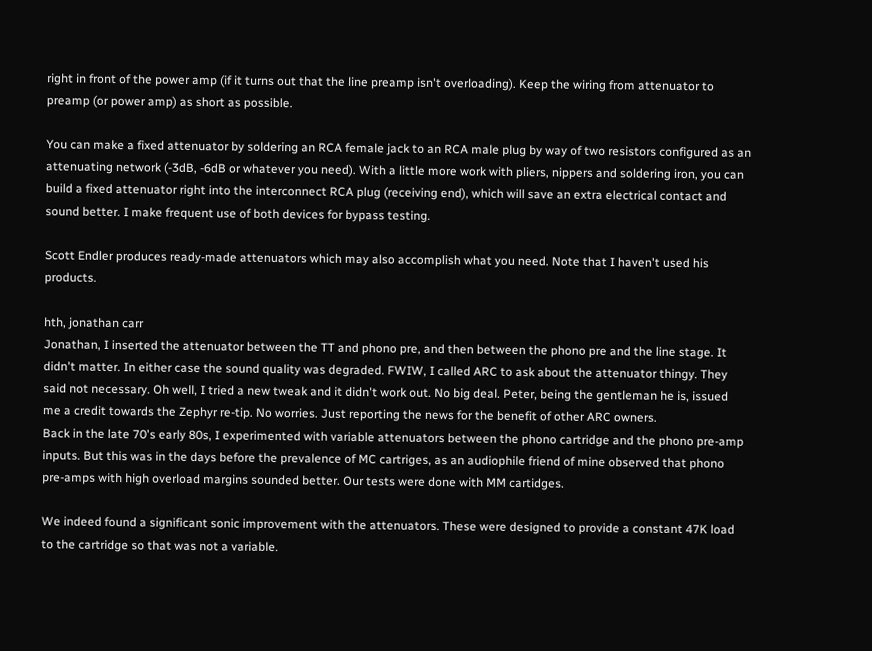right in front of the power amp (if it turns out that the line preamp isn't overloading). Keep the wiring from attenuator to preamp (or power amp) as short as possible.

You can make a fixed attenuator by soldering an RCA female jack to an RCA male plug by way of two resistors configured as an attenuating network (-3dB, -6dB or whatever you need). With a little more work with pliers, nippers and soldering iron, you can build a fixed attenuator right into the interconnect RCA plug (receiving end), which will save an extra electrical contact and sound better. I make frequent use of both devices for bypass testing.

Scott Endler produces ready-made attenuators which may also accomplish what you need. Note that I haven't used his products.

hth, jonathan carr
Jonathan, I inserted the attenuator between the TT and phono pre, and then between the phono pre and the line stage. It didn't matter. In either case the sound quality was degraded. FWIW, I called ARC to ask about the attenuator thingy. They said not necessary. Oh well, I tried a new tweak and it didn't work out. No big deal. Peter, being the gentleman he is, issued me a credit towards the Zephyr re-tip. No worries. Just reporting the news for the benefit of other ARC owners.
Back in the late 70's early 80s, I experimented with variable attenuators between the phono cartridge and the phono pre-amp inputs. But this was in the days before the prevalence of MC cartriges, as an audiophile friend of mine observed that phono pre-amps with high overload margins sounded better. Our tests were done with MM cartidges.

We indeed found a significant sonic improvement with the attenuators. These were designed to provide a constant 47K load to the cartridge so that was not a variable.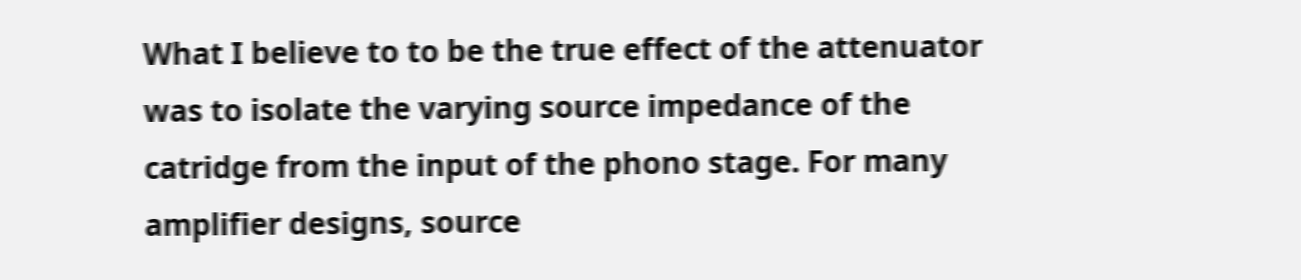What I believe to to be the true effect of the attenuator was to isolate the varying source impedance of the catridge from the input of the phono stage. For many amplifier designs, source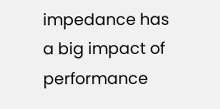impedance has a big impact of performance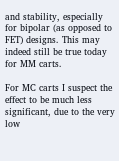and stability, especially for bipolar (as opposed to FET) designs. This may indeed still be true today for MM carts.

For MC carts I suspect the effect to be much less significant, due to the very low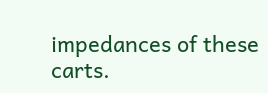impedances of these carts.